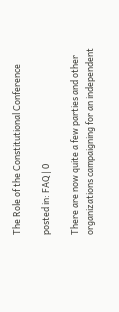The Role of the Constitutional Conference

posted in: FAQ | 0

There are now quite a few parties and other organizations campaigning for an independent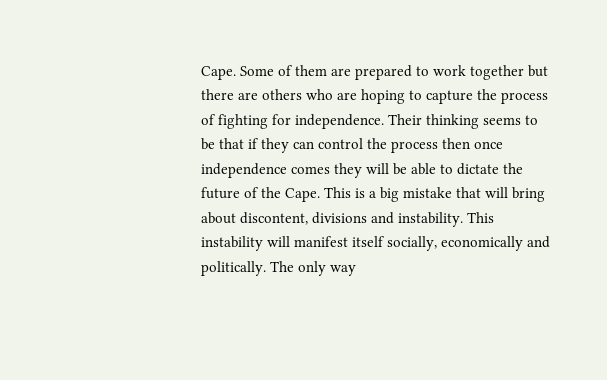Cape. Some of them are prepared to work together but there are others who are hoping to capture the process of fighting for independence. Their thinking seems to be that if they can control the process then once independence comes they will be able to dictate the future of the Cape. This is a big mistake that will bring about discontent, divisions and instability. This instability will manifest itself socially, economically and politically. The only way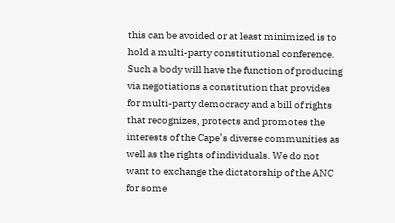this can be avoided or at least minimized is to hold a multi-party constitutional conference. Such a body will have the function of producing via negotiations a constitution that provides for multi-party democracy and a bill of rights that recognizes, protects and promotes the interests of the Cape’s diverse communities as well as the rights of individuals. We do not want to exchange the dictatorship of the ANC for some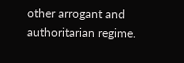other arrogant and authoritarian regime.